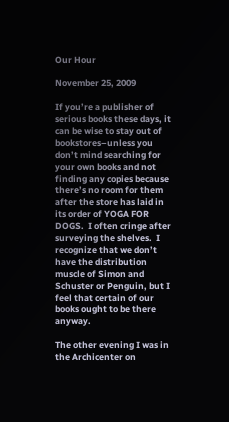Our Hour

November 25, 2009

If you’re a publisher of serious books these days, it can be wise to stay out of bookstores–unless you don’t mind searching for your own books and not finding any copies because there’s no room for them after the store has laid in its order of YOGA FOR DOGS.  I often cringe after surveying the shelves.  I recognize that we don’t have the distribution muscle of Simon and Schuster or Penguin, but I feel that certain of our books ought to be there anyway.

The other evening I was in the Archicenter on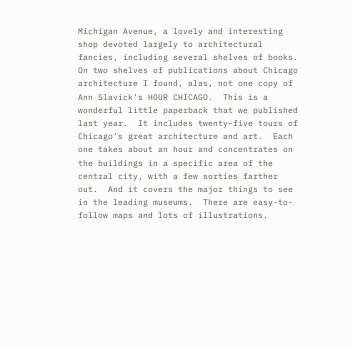Michigan Avenue, a lovely and interesting shop devoted largely to architectural fancies, including several shelves of books.  On two shelves of publications about Chicago architecture I found, alas, not one copy of Ann Slavick’s HOUR CHICAGO.  This is a wonderful little paperback that we published last year.  It includes twenty-five tours of Chicago’s great architecture and art.  Each one takes about an hour and concentrates on the buildings in a specific area of the central city, with a few sorties farther out.  And it covers the major things to see in the leading museums.  There are easy-to-follow maps and lots of illustrations.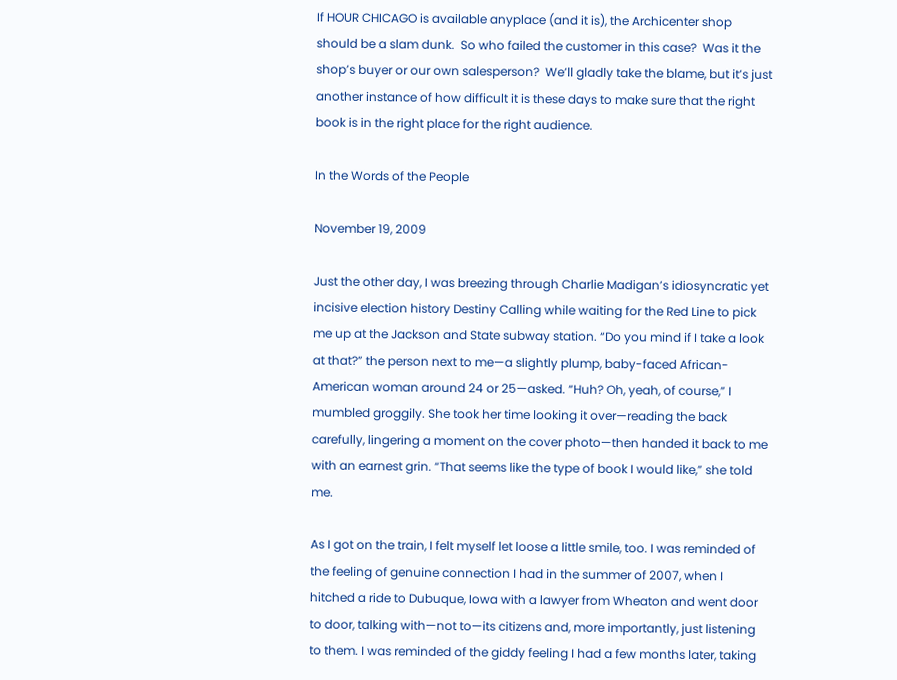If HOUR CHICAGO is available anyplace (and it is), the Archicenter shop should be a slam dunk.  So who failed the customer in this case?  Was it the shop’s buyer or our own salesperson?  We’ll gladly take the blame, but it’s just another instance of how difficult it is these days to make sure that the right book is in the right place for the right audience.

In the Words of the People

November 19, 2009

Just the other day, I was breezing through Charlie Madigan’s idiosyncratic yet incisive election history Destiny Calling while waiting for the Red Line to pick me up at the Jackson and State subway station. “Do you mind if I take a look at that?” the person next to me—a slightly plump, baby-faced African-American woman around 24 or 25—asked. “Huh? Oh, yeah, of course,” I mumbled groggily. She took her time looking it over—reading the back carefully, lingering a moment on the cover photo—then handed it back to me with an earnest grin. “That seems like the type of book I would like,” she told me.

As I got on the train, I felt myself let loose a little smile, too. I was reminded of the feeling of genuine connection I had in the summer of 2007, when I hitched a ride to Dubuque, Iowa with a lawyer from Wheaton and went door to door, talking with—not to—its citizens and, more importantly, just listening to them. I was reminded of the giddy feeling I had a few months later, taking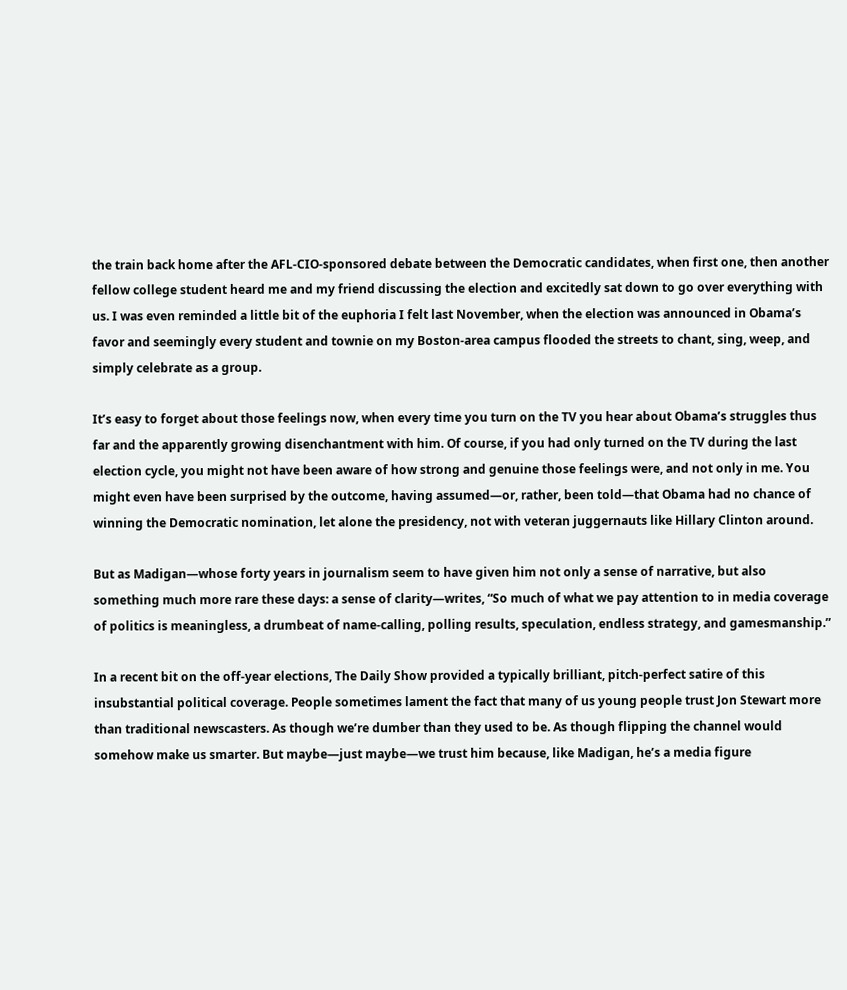the train back home after the AFL-CIO-sponsored debate between the Democratic candidates, when first one, then another fellow college student heard me and my friend discussing the election and excitedly sat down to go over everything with us. I was even reminded a little bit of the euphoria I felt last November, when the election was announced in Obama’s favor and seemingly every student and townie on my Boston-area campus flooded the streets to chant, sing, weep, and simply celebrate as a group.

It’s easy to forget about those feelings now, when every time you turn on the TV you hear about Obama’s struggles thus far and the apparently growing disenchantment with him. Of course, if you had only turned on the TV during the last election cycle, you might not have been aware of how strong and genuine those feelings were, and not only in me. You might even have been surprised by the outcome, having assumed—or, rather, been told—that Obama had no chance of winning the Democratic nomination, let alone the presidency, not with veteran juggernauts like Hillary Clinton around.

But as Madigan—whose forty years in journalism seem to have given him not only a sense of narrative, but also something much more rare these days: a sense of clarity—writes, “So much of what we pay attention to in media coverage of politics is meaningless, a drumbeat of name-calling, polling results, speculation, endless strategy, and gamesmanship.”

In a recent bit on the off-year elections, The Daily Show provided a typically brilliant, pitch-perfect satire of this insubstantial political coverage. People sometimes lament the fact that many of us young people trust Jon Stewart more than traditional newscasters. As though we’re dumber than they used to be. As though flipping the channel would somehow make us smarter. But maybe—just maybe—we trust him because, like Madigan, he’s a media figure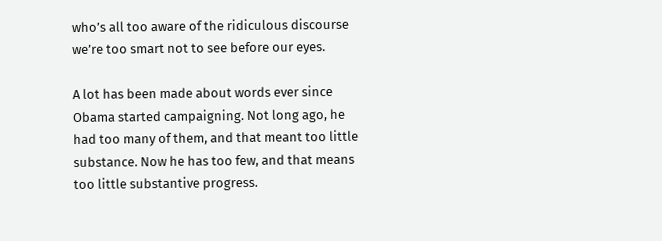who’s all too aware of the ridiculous discourse we’re too smart not to see before our eyes.

A lot has been made about words ever since Obama started campaigning. Not long ago, he had too many of them, and that meant too little substance. Now he has too few, and that means too little substantive progress.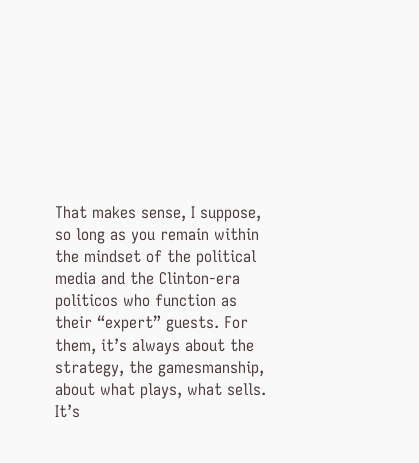That makes sense, I suppose, so long as you remain within the mindset of the political media and the Clinton-era politicos who function as their “expert” guests. For them, it’s always about the strategy, the gamesmanship, about what plays, what sells. It’s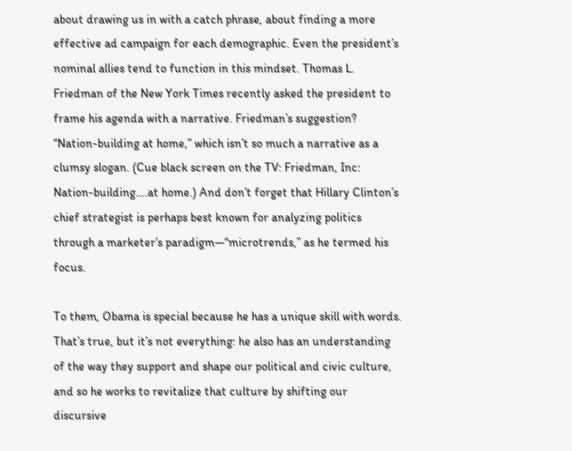about drawing us in with a catch phrase, about finding a more effective ad campaign for each demographic. Even the president’s nominal allies tend to function in this mindset. Thomas L. Friedman of the New York Times recently asked the president to frame his agenda with a narrative. Friedman’s suggestion? “Nation-building at home,” which isn’t so much a narrative as a clumsy slogan. (Cue black screen on the TV: Friedman, Inc: Nation-building….at home.) And don’t forget that Hillary Clinton’s chief strategist is perhaps best known for analyzing politics through a marketer’s paradigm—“microtrends,” as he termed his focus.

To them, Obama is special because he has a unique skill with words. That’s true, but it’s not everything: he also has an understanding of the way they support and shape our political and civic culture, and so he works to revitalize that culture by shifting our discursive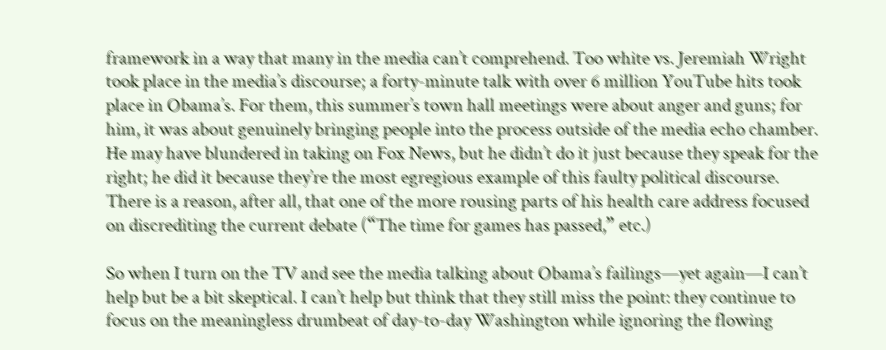framework in a way that many in the media can’t comprehend. Too white vs. Jeremiah Wright took place in the media’s discourse; a forty-minute talk with over 6 million YouTube hits took place in Obama’s. For them, this summer’s town hall meetings were about anger and guns; for him, it was about genuinely bringing people into the process outside of the media echo chamber. He may have blundered in taking on Fox News, but he didn’t do it just because they speak for the right; he did it because they’re the most egregious example of this faulty political discourse. There is a reason, after all, that one of the more rousing parts of his health care address focused on discrediting the current debate (“The time for games has passed,” etc.)

So when I turn on the TV and see the media talking about Obama’s failings—yet again—I can’t help but be a bit skeptical. I can’t help but think that they still miss the point: they continue to focus on the meaningless drumbeat of day-to-day Washington while ignoring the flowing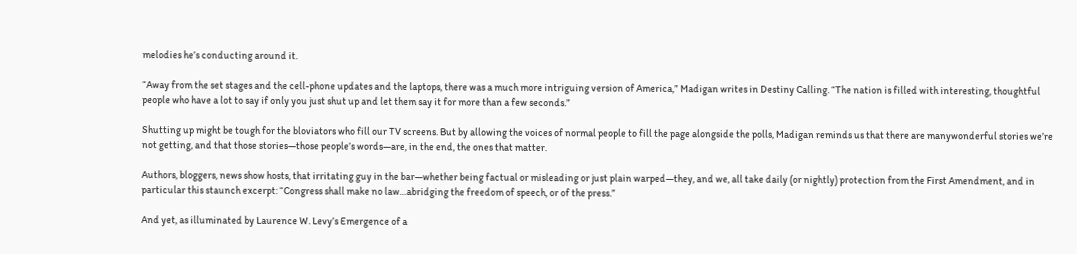melodies he’s conducting around it.

“Away from the set stages and the cell-phone updates and the laptops, there was a much more intriguing version of America,” Madigan writes in Destiny Calling. “The nation is filled with interesting, thoughtful people who have a lot to say if only you just shut up and let them say it for more than a few seconds.”

Shutting up might be tough for the bloviators who fill our TV screens. But by allowing the voices of normal people to fill the page alongside the polls, Madigan reminds us that there are manywonderful stories we’re not getting, and that those stories—those people’s words—are, in the end, the ones that matter.

Authors, bloggers, news show hosts, that irritating guy in the bar—whether being factual or misleading or just plain warped—they, and we, all take daily (or nightly) protection from the First Amendment, and in particular this staunch excerpt: “Congress shall make no law…abridging the freedom of speech, or of the press.”

And yet, as illuminated by Laurence W. Levy’s Emergence of a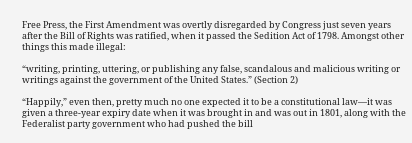Free Press, the First Amendment was overtly disregarded by Congress just seven years after the Bill of Rights was ratified, when it passed the Sedition Act of 1798. Amongst other things this made illegal:

“writing, printing, uttering, or publishing any false, scandalous and malicious writing or writings against the government of the United States.” (Section 2)

“Happily,” even then, pretty much no one expected it to be a constitutional law—it was given a three-year expiry date when it was brought in and was out in 1801, along with the Federalist party government who had pushed the bill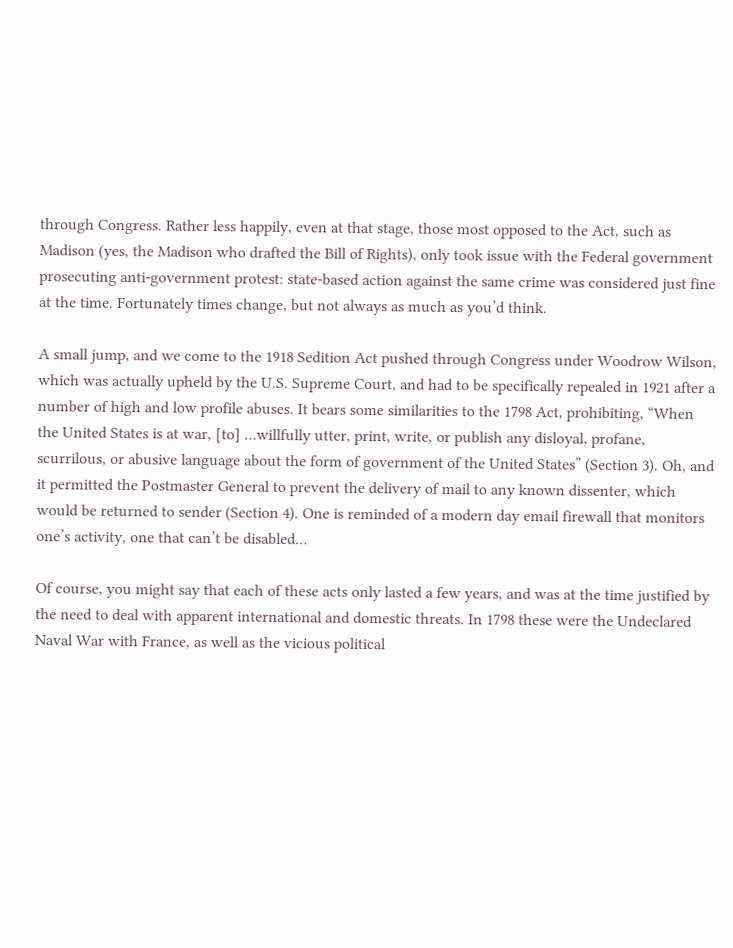through Congress. Rather less happily, even at that stage, those most opposed to the Act, such as Madison (yes, the Madison who drafted the Bill of Rights), only took issue with the Federal government prosecuting anti-government protest: state-based action against the same crime was considered just fine at the time. Fortunately times change, but not always as much as you’d think.

A small jump, and we come to the 1918 Sedition Act pushed through Congress under Woodrow Wilson, which was actually upheld by the U.S. Supreme Court, and had to be specifically repealed in 1921 after a number of high and low profile abuses. It bears some similarities to the 1798 Act, prohibiting, “When the United States is at war, [to] …willfully utter, print, write, or publish any disloyal, profane, scurrilous, or abusive language about the form of government of the United States” (Section 3). Oh, and it permitted the Postmaster General to prevent the delivery of mail to any known dissenter, which would be returned to sender (Section 4). One is reminded of a modern day email firewall that monitors one’s activity, one that can’t be disabled…

Of course, you might say that each of these acts only lasted a few years, and was at the time justified by the need to deal with apparent international and domestic threats. In 1798 these were the Undeclared Naval War with France, as well as the vicious political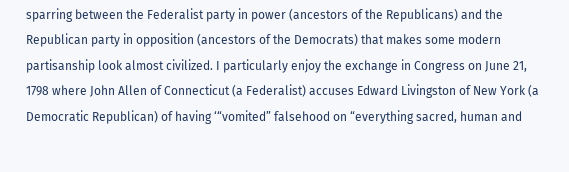sparring between the Federalist party in power (ancestors of the Republicans) and the Republican party in opposition (ancestors of the Democrats) that makes some modern partisanship look almost civilized. I particularly enjoy the exchange in Congress on June 21, 1798 where John Allen of Connecticut (a Federalist) accuses Edward Livingston of New York (a Democratic Republican) of having ‘“vomited” falsehood on “everything sacred, human and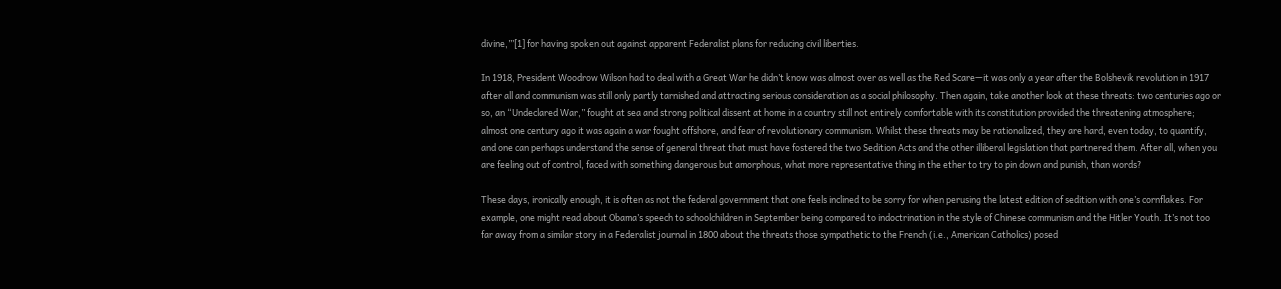divine,”’[1] for having spoken out against apparent Federalist plans for reducing civil liberties.

In 1918, President Woodrow Wilson had to deal with a Great War he didn’t know was almost over as well as the Red Scare—it was only a year after the Bolshevik revolution in 1917 after all and communism was still only partly tarnished and attracting serious consideration as a social philosophy. Then again, take another look at these threats: two centuries ago or so, an “Undeclared War,” fought at sea and strong political dissent at home in a country still not entirely comfortable with its constitution provided the threatening atmosphere; almost one century ago it was again a war fought offshore, and fear of revolutionary communism. Whilst these threats may be rationalized, they are hard, even today, to quantify, and one can perhaps understand the sense of general threat that must have fostered the two Sedition Acts and the other illiberal legislation that partnered them. After all, when you are feeling out of control, faced with something dangerous but amorphous, what more representative thing in the ether to try to pin down and punish, than words?

These days, ironically enough, it is often as not the federal government that one feels inclined to be sorry for when perusing the latest edition of sedition with one’s cornflakes. For example, one might read about Obama’s speech to schoolchildren in September being compared to indoctrination in the style of Chinese communism and the Hitler Youth. It’s not too far away from a similar story in a Federalist journal in 1800 about the threats those sympathetic to the French (i.e., American Catholics) posed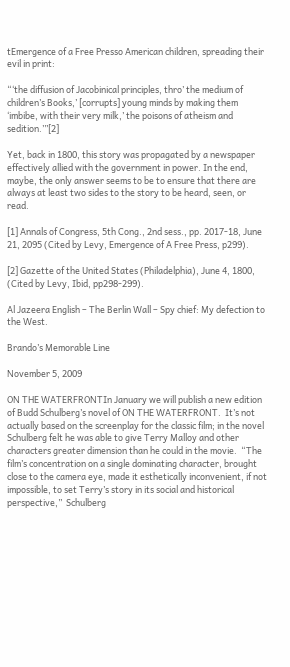tEmergence of a Free Presso American children, spreading their evil in print:

“‘the diffusion of Jacobinical principles, thro’ the medium of children’s Books,’ [corrupts] young minds by making them ‘imbibe, with their very milk,’ the poisons of atheism and sedition.’”[2]

Yet, back in 1800, this story was propagated by a newspaper effectively allied with the government in power. In the end, maybe, the only answer seems to be to ensure that there are always at least two sides to the story to be heard, seen, or read.

[1] Annals of Congress, 5th Cong., 2nd sess., pp. 2017-18, June 21, 2095 (Cited by Levy, Emergence of A Free Press, p299).

[2] Gazette of the United States (Philadelphia), June 4, 1800, (Cited by Levy, Ibid, pp298-299).

Al Jazeera English – The Berlin Wall – Spy chief: My defection to the West.

Brando’s Memorable Line

November 5, 2009

ON THE WATERFRONTIn January we will publish a new edition of Budd Schulberg’s novel of ON THE WATERFRONT.  It’s not actually based on the screenplay for the classic film; in the novel Schulberg felt he was able to give Terry Malloy and other characters greater dimension than he could in the movie.  “The film’s concentration on a single dominating character, brought close to the camera eye, made it esthetically inconvenient, if not impossible, to set Terry’s story in its social and historical perspective,”  Schulberg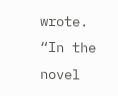wrote.  “In the novel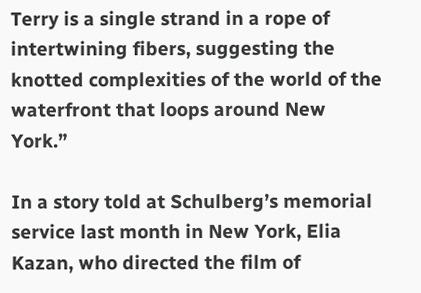Terry is a single strand in a rope of intertwining fibers, suggesting the knotted complexities of the world of the waterfront that loops around New York.”

In a story told at Schulberg’s memorial service last month in New York, Elia Kazan, who directed the film of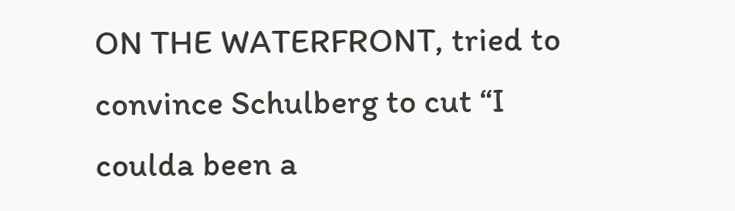ON THE WATERFRONT, tried to convince Schulberg to cut “I coulda been a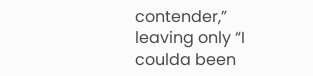contender,” leaving only “I coulda been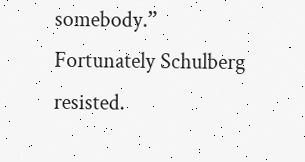somebody.”  Fortunately Schulberg resisted.